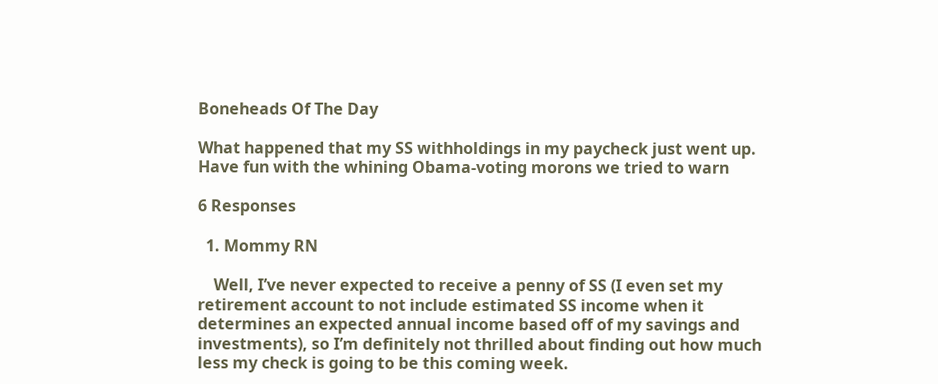Boneheads Of The Day

What happened that my SS withholdings in my paycheck just went up.
Have fun with the whining Obama-voting morons we tried to warn

6 Responses

  1. Mommy RN

    Well, I’ve never expected to receive a penny of SS (I even set my retirement account to not include estimated SS income when it determines an expected annual income based off of my savings and investments), so I’m definitely not thrilled about finding out how much less my check is going to be this coming week.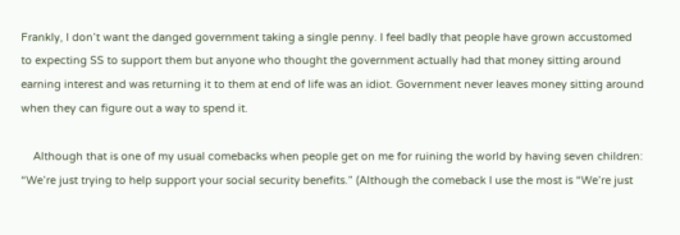Frankly, I don’t want the danged government taking a single penny. I feel badly that people have grown accustomed to expecting SS to support them but anyone who thought the government actually had that money sitting around earning interest and was returning it to them at end of life was an idiot. Government never leaves money sitting around when they can figure out a way to spend it.

    Although that is one of my usual comebacks when people get on me for ruining the world by having seven children: “We’re just trying to help support your social security benefits.” (Although the comeback I use the most is “We’re just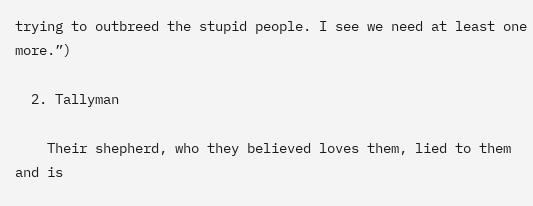trying to outbreed the stupid people. I see we need at least one more.”)

  2. Tallyman

    Their shepherd, who they believed loves them, lied to them and is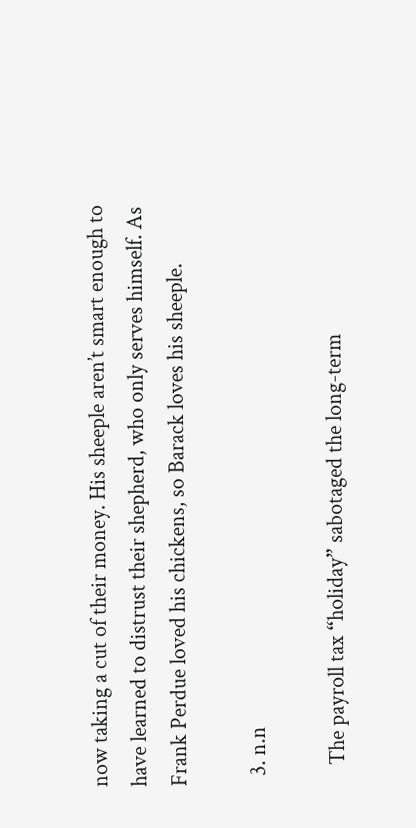now taking a cut of their money. His sheeple aren’t smart enough to have learned to distrust their shepherd, who only serves himself. As Frank Perdue loved his chickens, so Barack loves his sheeple.

  3. n.n

    The payroll tax “holiday” sabotaged the long-term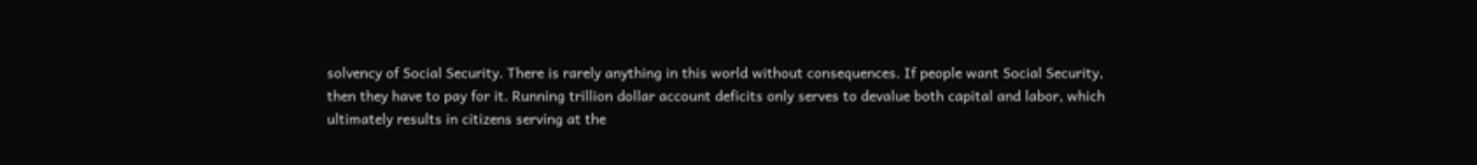solvency of Social Security. There is rarely anything in this world without consequences. If people want Social Security, then they have to pay for it. Running trillion dollar account deficits only serves to devalue both capital and labor, which ultimately results in citizens serving at the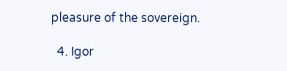pleasure of the sovereign.

  4. Igor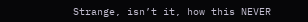Strange, isn’t it, how this NEVER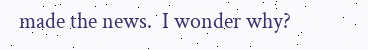made the news.  I wonder why?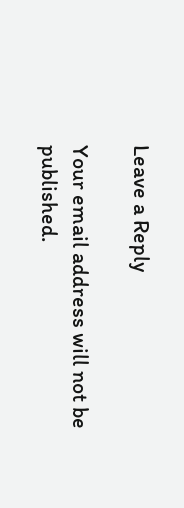Leave a Reply

Your email address will not be published.